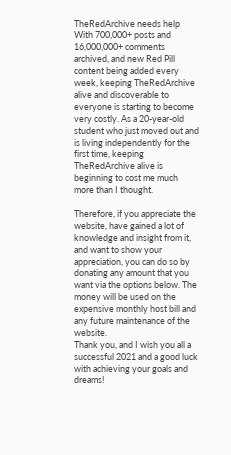TheRedArchive needs help
With 700,000+ posts and 16,000,000+ comments archived, and new Red Pill content being added every week, keeping TheRedArchive alive and discoverable to everyone is starting to become very costly. As a 20-year-old student who just moved out and is living independently for the first time, keeping TheRedArchive alive is beginning to cost me much more than I thought.

Therefore, if you appreciate the website, have gained a lot of knowledge and insight from it, and want to show your appreciation, you can do so by donating any amount that you want via the options below. The money will be used on the expensive monthly host bill and any future maintenance of the website.
Thank you, and I wish you all a successful 2021 and a good luck with achieving your goals and dreams!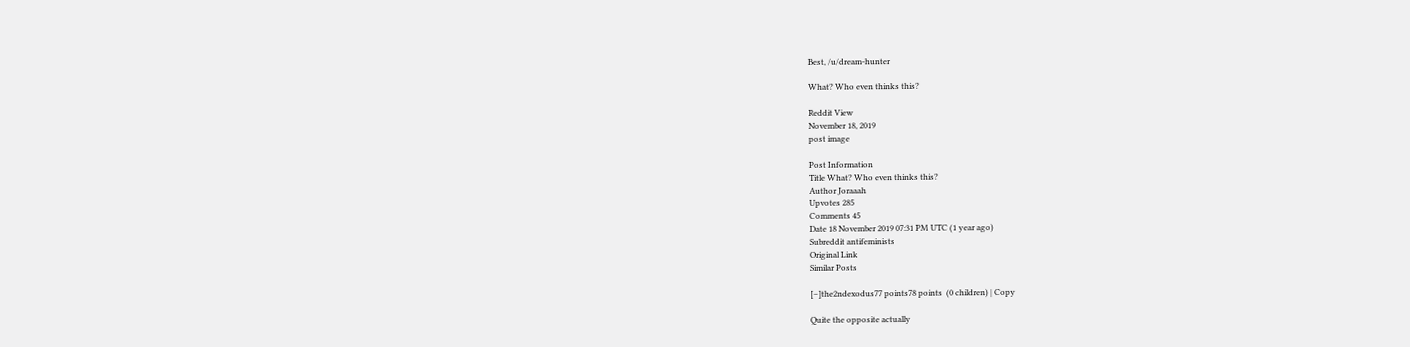Best, /u/dream-hunter

What? Who even thinks this?

Reddit View
November 18, 2019
post image

Post Information
Title What? Who even thinks this?
Author Joraaah
Upvotes 285
Comments 45
Date 18 November 2019 07:31 PM UTC (1 year ago)
Subreddit antifeminists
Original Link
Similar Posts

[–]the2ndexodus77 points78 points  (0 children) | Copy

Quite the opposite actually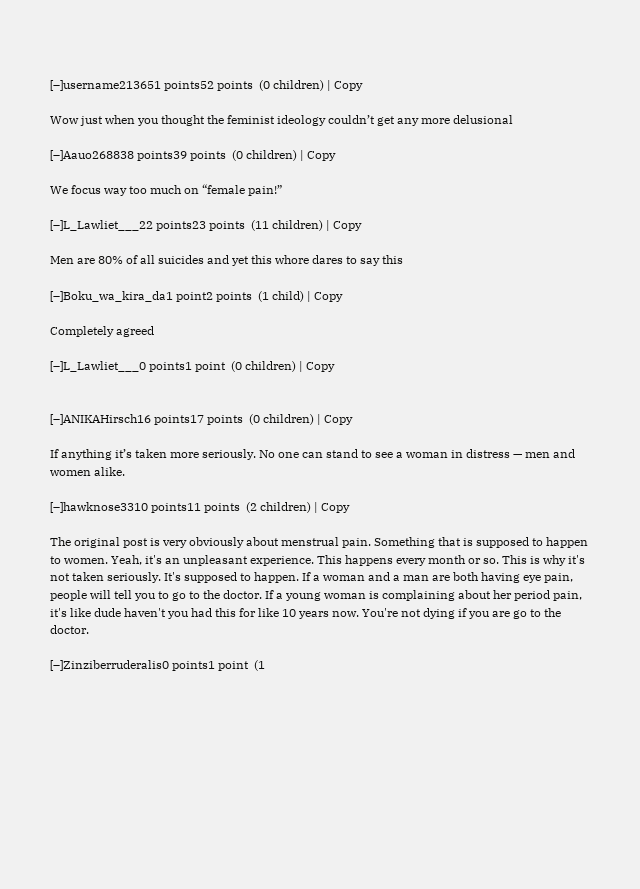[–]username213651 points52 points  (0 children) | Copy

Wow just when you thought the feminist ideology couldn’t get any more delusional

[–]Aauo268838 points39 points  (0 children) | Copy

We focus way too much on “female pain!”

[–]L_Lawliet___22 points23 points  (11 children) | Copy

Men are 80% of all suicides and yet this whore dares to say this

[–]Boku_wa_kira_da1 point2 points  (1 child) | Copy

Completely agreed

[–]L_Lawliet___0 points1 point  (0 children) | Copy


[–]ANIKAHirsch16 points17 points  (0 children) | Copy

If anything it’s taken more seriously. No one can stand to see a woman in distress — men and women alike.

[–]hawknose3310 points11 points  (2 children) | Copy

The original post is very obviously about menstrual pain. Something that is supposed to happen to women. Yeah, it's an unpleasant experience. This happens every month or so. This is why it's not taken seriously. It's supposed to happen. If a woman and a man are both having eye pain, people will tell you to go to the doctor. If a young woman is complaining about her period pain, it's like dude haven't you had this for like 10 years now. You're not dying if you are go to the doctor.

[–]Zinziberruderalis0 points1 point  (1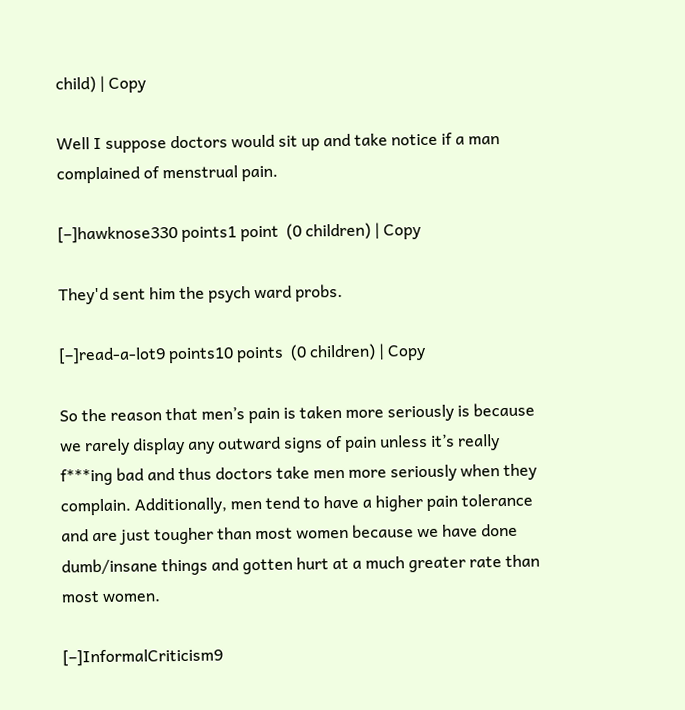child) | Copy

Well I suppose doctors would sit up and take notice if a man complained of menstrual pain.

[–]hawknose330 points1 point  (0 children) | Copy

They'd sent him the psych ward probs.

[–]read-a-lot9 points10 points  (0 children) | Copy

So the reason that men’s pain is taken more seriously is because we rarely display any outward signs of pain unless it’s really f***ing bad and thus doctors take men more seriously when they complain. Additionally, men tend to have a higher pain tolerance and are just tougher than most women because we have done dumb/insane things and gotten hurt at a much greater rate than most women.

[–]InformalCriticism9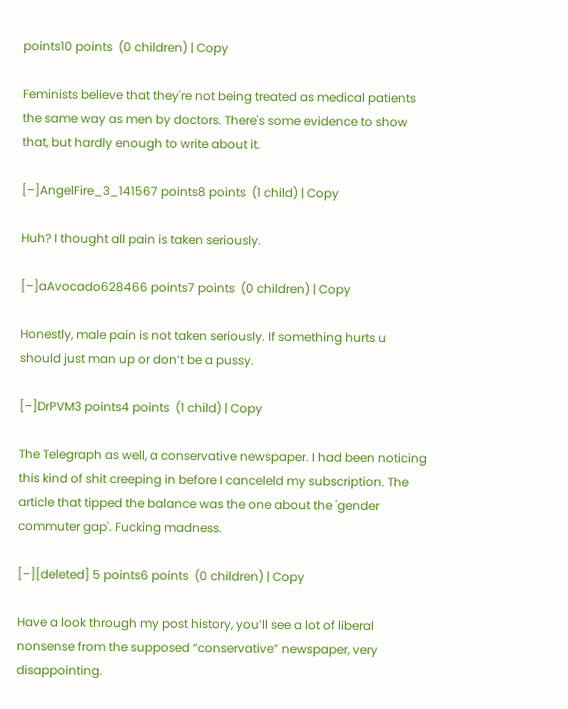points10 points  (0 children) | Copy

Feminists believe that they're not being treated as medical patients the same way as men by doctors. There's some evidence to show that, but hardly enough to write about it.

[–]AngelFire_3_141567 points8 points  (1 child) | Copy

Huh? I thought all pain is taken seriously.

[–]aAvocado628466 points7 points  (0 children) | Copy

Honestly, male pain is not taken seriously. If something hurts u should just man up or don’t be a pussy.

[–]DrPVM3 points4 points  (1 child) | Copy

The Telegraph as well, a conservative newspaper. I had been noticing this kind of shit creeping in before I canceleld my subscription. The article that tipped the balance was the one about the 'gender commuter gap'. Fucking madness.

[–][deleted] 5 points6 points  (0 children) | Copy

Have a look through my post history, you’ll see a lot of liberal nonsense from the supposed “conservative” newspaper, very disappointing.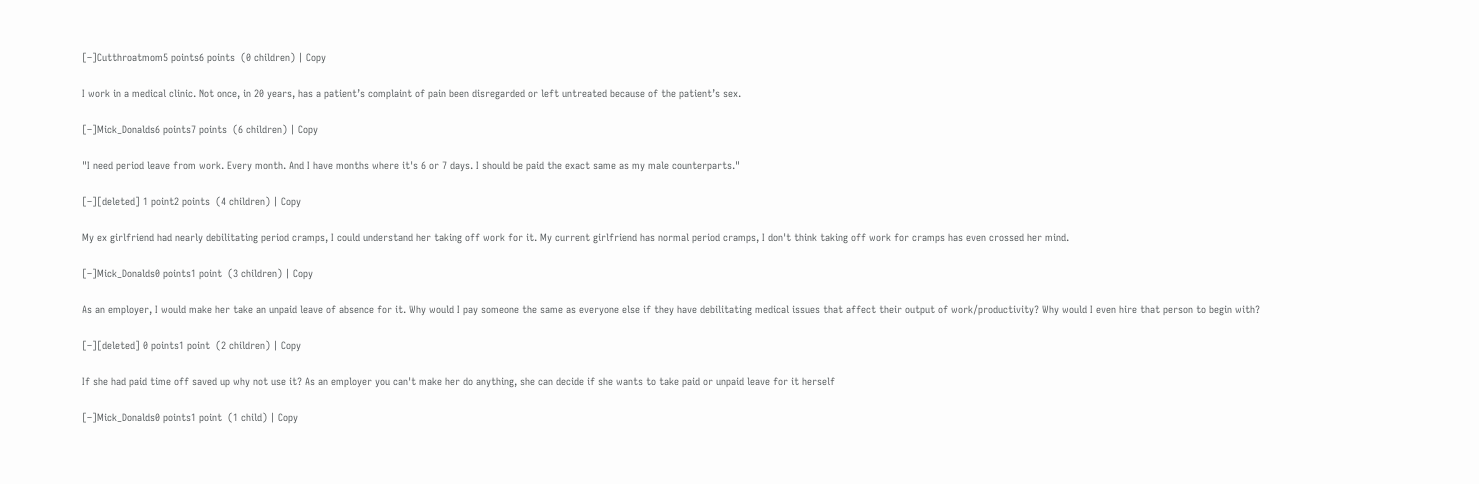[–]Cutthroatmom5 points6 points  (0 children) | Copy

I work in a medical clinic. Not once, in 20 years, has a patient’s complaint of pain been disregarded or left untreated because of the patient’s sex.

[–]Mick_Donalds6 points7 points  (6 children) | Copy

"I need period leave from work. Every month. And I have months where it's 6 or 7 days. I should be paid the exact same as my male counterparts."

[–][deleted] 1 point2 points  (4 children) | Copy

My ex girlfriend had nearly debilitating period cramps, I could understand her taking off work for it. My current girlfriend has normal period cramps, I don't think taking off work for cramps has even crossed her mind.

[–]Mick_Donalds0 points1 point  (3 children) | Copy

As an employer, I would make her take an unpaid leave of absence for it. Why would I pay someone the same as everyone else if they have debilitating medical issues that affect their output of work/productivity? Why would I even hire that person to begin with?

[–][deleted] 0 points1 point  (2 children) | Copy

If she had paid time off saved up why not use it? As an employer you can't make her do anything, she can decide if she wants to take paid or unpaid leave for it herself

[–]Mick_Donalds0 points1 point  (1 child) | Copy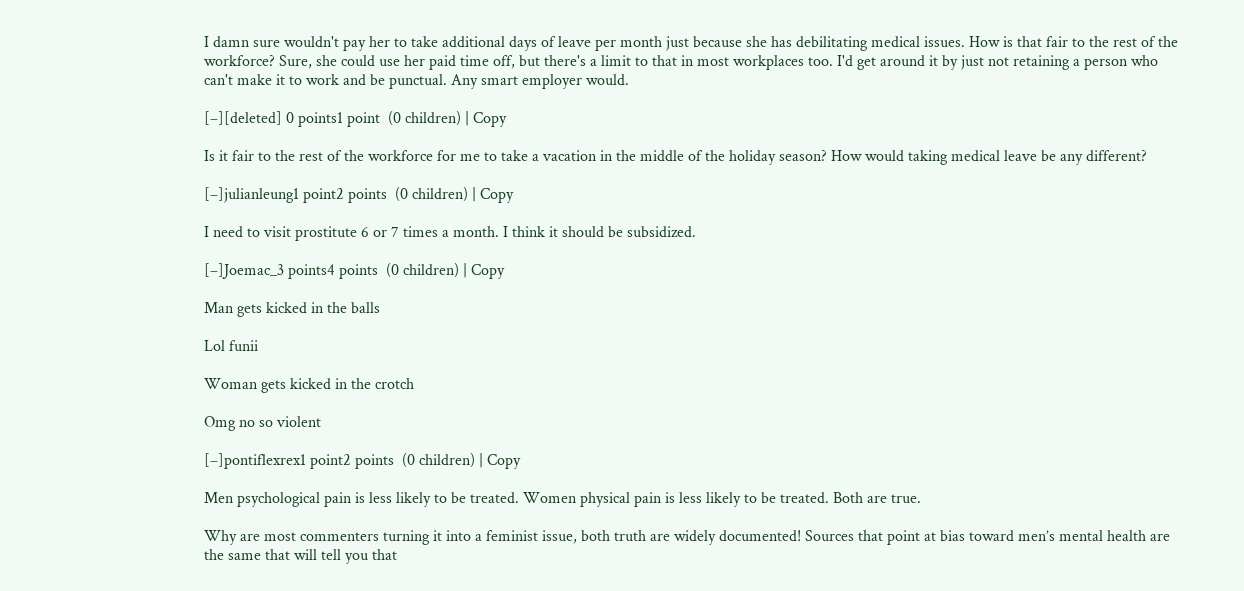I damn sure wouldn't pay her to take additional days of leave per month just because she has debilitating medical issues. How is that fair to the rest of the workforce? Sure, she could use her paid time off, but there's a limit to that in most workplaces too. I'd get around it by just not retaining a person who can't make it to work and be punctual. Any smart employer would.

[–][deleted] 0 points1 point  (0 children) | Copy

Is it fair to the rest of the workforce for me to take a vacation in the middle of the holiday season? How would taking medical leave be any different?

[–]julianleung1 point2 points  (0 children) | Copy

I need to visit prostitute 6 or 7 times a month. I think it should be subsidized.

[–]Joemac_3 points4 points  (0 children) | Copy

Man gets kicked in the balls

Lol funii

Woman gets kicked in the crotch

Omg no so violent

[–]pontiflexrex1 point2 points  (0 children) | Copy

Men psychological pain is less likely to be treated. Women physical pain is less likely to be treated. Both are true.

Why are most commenters turning it into a feminist issue, both truth are widely documented! Sources that point at bias toward men’s mental health are the same that will tell you that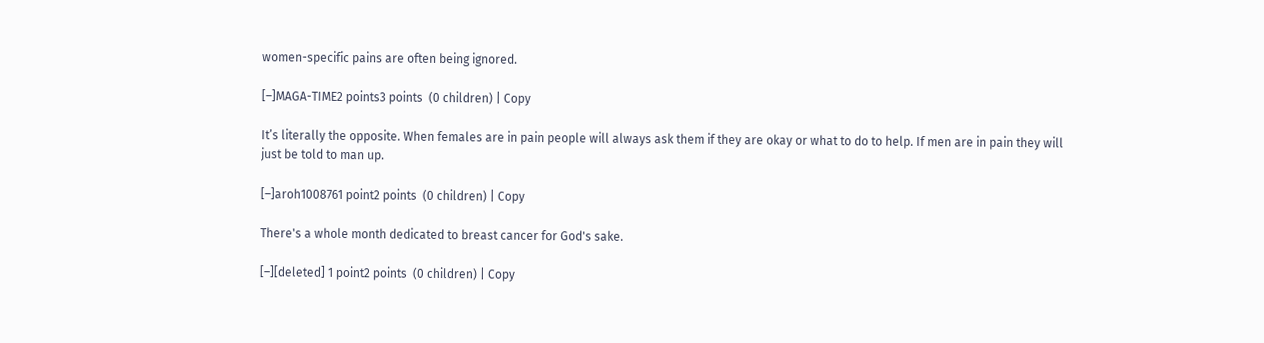women-specific pains are often being ignored.

[–]MAGA-TIME2 points3 points  (0 children) | Copy

It’s literally the opposite. When females are in pain people will always ask them if they are okay or what to do to help. If men are in pain they will just be told to man up.

[–]aroh1008761 point2 points  (0 children) | Copy

There's a whole month dedicated to breast cancer for God's sake.

[–][deleted] 1 point2 points  (0 children) | Copy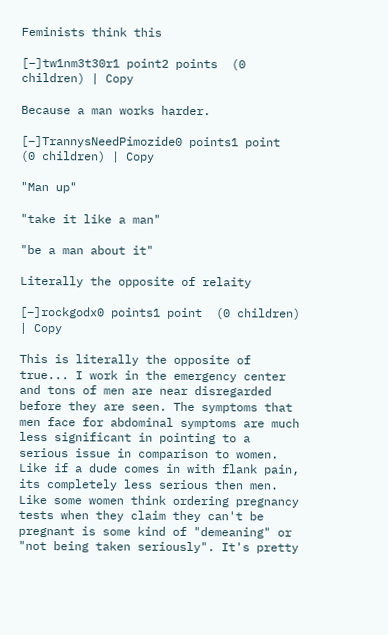Feminists think this

[–]tw1nm3t30r1 point2 points  (0 children) | Copy

Because a man works harder.

[–]TrannysNeedPimozide0 points1 point  (0 children) | Copy

"Man up"

"take it like a man"

"be a man about it"

Literally the opposite of relaity

[–]rockgodx0 points1 point  (0 children) | Copy

This is literally the opposite of true... I work in the emergency center and tons of men are near disregarded before they are seen. The symptoms that men face for abdominal symptoms are much less significant in pointing to a serious issue in comparison to women. Like if a dude comes in with flank pain, its completely less serious then men. Like some women think ordering pregnancy tests when they claim they can't be pregnant is some kind of "demeaning" or "not being taken seriously". It's pretty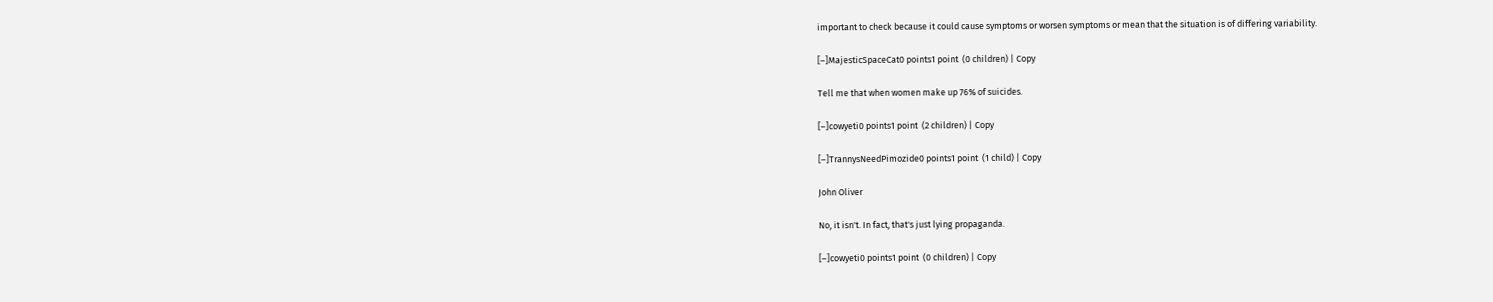important to check because it could cause symptoms or worsen symptoms or mean that the situation is of differing variability.

[–]MajesticSpaceCat0 points1 point  (0 children) | Copy

Tell me that when women make up 76% of suicides.

[–]cowyeti0 points1 point  (2 children) | Copy

[–]TrannysNeedPimozide0 points1 point  (1 child) | Copy

John Oliver

No, it isn't. In fact, that's just lying propaganda.

[–]cowyeti0 points1 point  (0 children) | Copy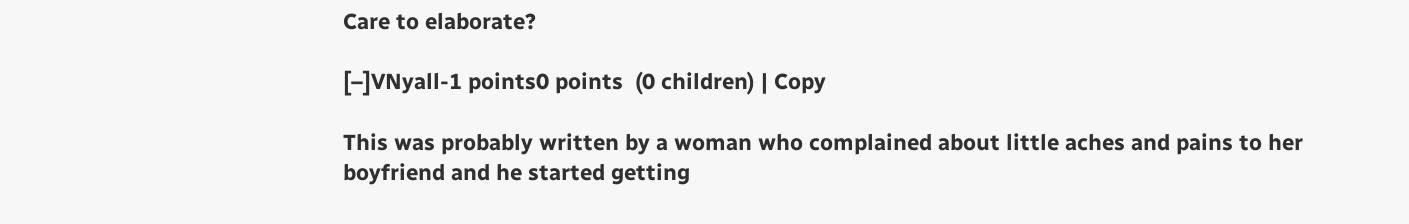Care to elaborate?

[–]VNyall-1 points0 points  (0 children) | Copy

This was probably written by a woman who complained about little aches and pains to her boyfriend and he started getting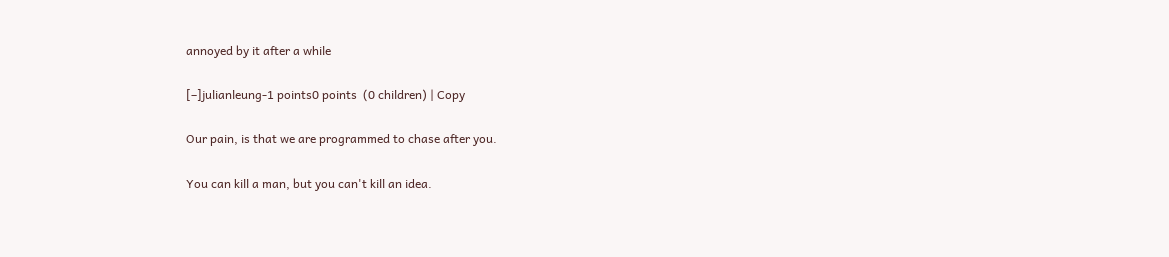annoyed by it after a while

[–]julianleung-1 points0 points  (0 children) | Copy

Our pain, is that we are programmed to chase after you.

You can kill a man, but you can't kill an idea.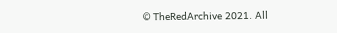© TheRedArchive 2021. All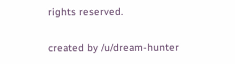rights reserved.

created by /u/dream-hunter